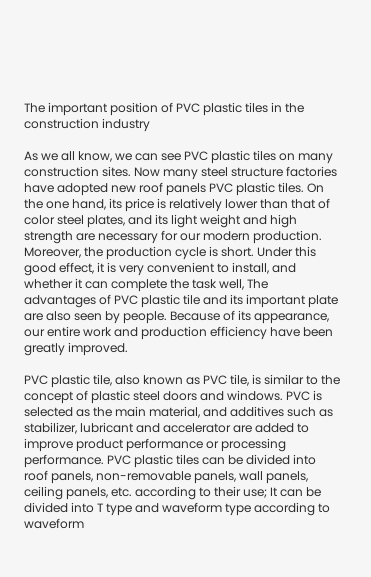The important position of PVC plastic tiles in the construction industry

As we all know, we can see PVC plastic tiles on many construction sites. Now many steel structure factories have adopted new roof panels PVC plastic tiles. On the one hand, its price is relatively lower than that of color steel plates, and its light weight and high strength are necessary for our modern production. Moreover, the production cycle is short. Under this good effect, it is very convenient to install, and whether it can complete the task well, The advantages of PVC plastic tile and its important plate are also seen by people. Because of its appearance, our entire work and production efficiency have been greatly improved.

PVC plastic tile, also known as PVC tile, is similar to the concept of plastic steel doors and windows. PVC is selected as the main material, and additives such as stabilizer, lubricant and accelerator are added to improve product performance or processing performance. PVC plastic tiles can be divided into roof panels, non-removable panels, wall panels, ceiling panels, etc. according to their use; It can be divided into T type and waveform type according to waveform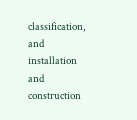classification, and installation and construction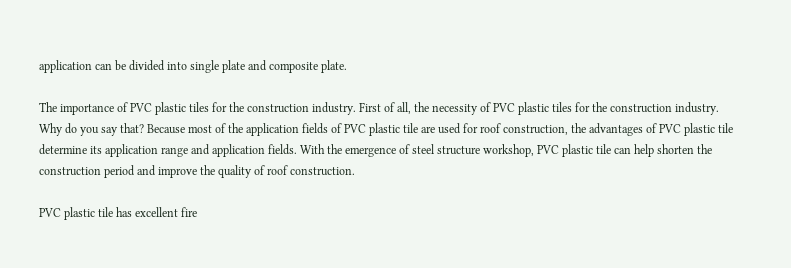application can be divided into single plate and composite plate.

The importance of PVC plastic tiles for the construction industry. First of all, the necessity of PVC plastic tiles for the construction industry. Why do you say that? Because most of the application fields of PVC plastic tile are used for roof construction, the advantages of PVC plastic tile determine its application range and application fields. With the emergence of steel structure workshop, PVC plastic tile can help shorten the construction period and improve the quality of roof construction.

PVC plastic tile has excellent fire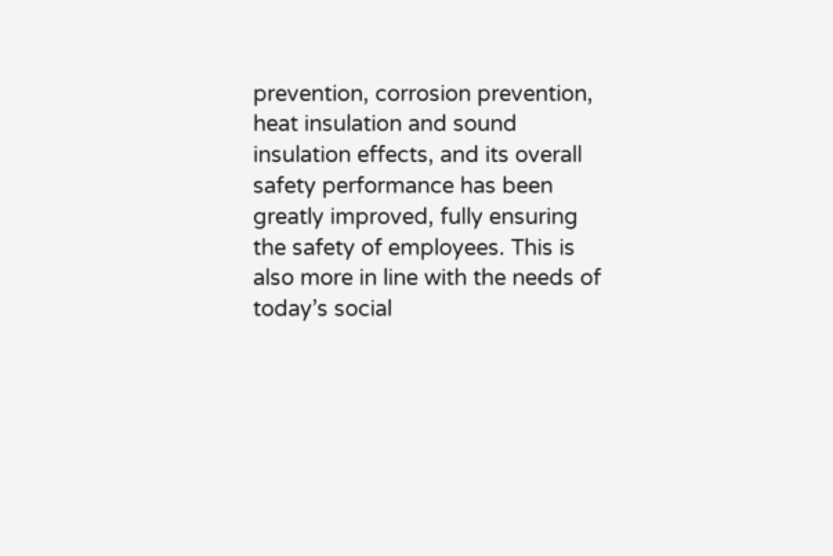prevention, corrosion prevention, heat insulation and sound insulation effects, and its overall safety performance has been greatly improved, fully ensuring the safety of employees. This is also more in line with the needs of today’s social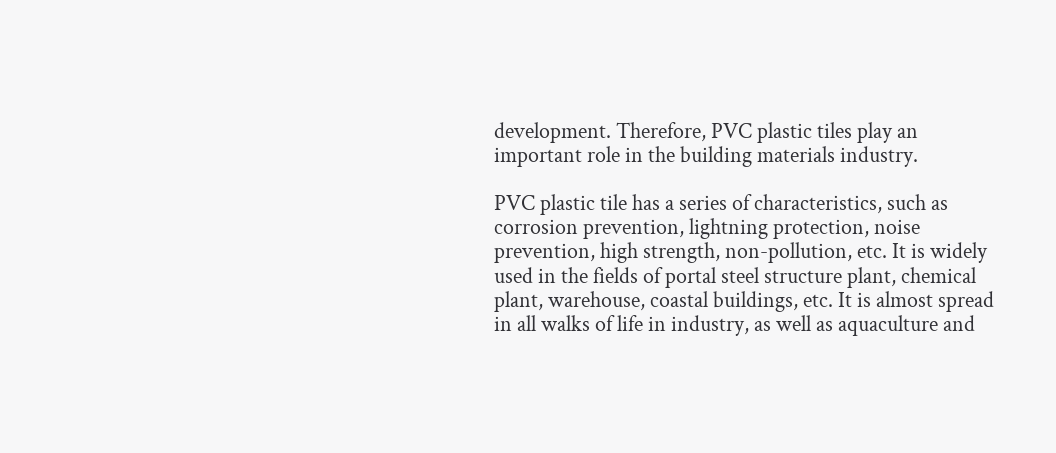development. Therefore, PVC plastic tiles play an important role in the building materials industry.

PVC plastic tile has a series of characteristics, such as corrosion prevention, lightning protection, noise prevention, high strength, non-pollution, etc. It is widely used in the fields of portal steel structure plant, chemical plant, warehouse, coastal buildings, etc. It is almost spread in all walks of life in industry, as well as aquaculture and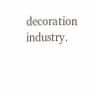decoration industry.